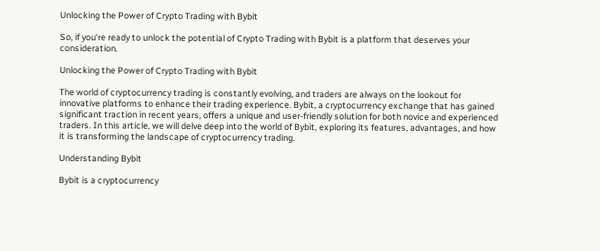Unlocking the Power of Crypto Trading with Bybit

So, if you're ready to unlock the potential of Crypto Trading with Bybit is a platform that deserves your consideration.

Unlocking the Power of Crypto Trading with Bybit

The world of cryptocurrency trading is constantly evolving, and traders are always on the lookout for innovative platforms to enhance their trading experience. Bybit, a cryptocurrency exchange that has gained significant traction in recent years, offers a unique and user-friendly solution for both novice and experienced traders. In this article, we will delve deep into the world of Bybit, exploring its features, advantages, and how it is transforming the landscape of cryptocurrency trading.

Understanding Bybit

Bybit is a cryptocurrency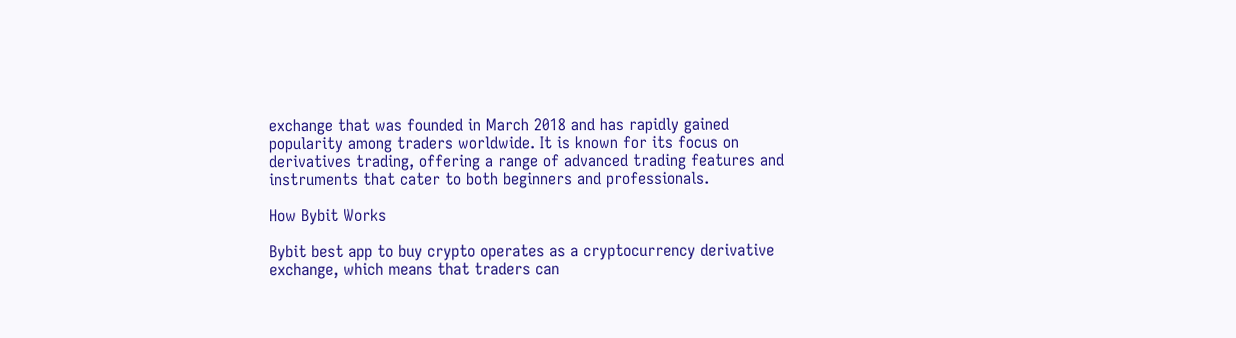exchange that was founded in March 2018 and has rapidly gained popularity among traders worldwide. It is known for its focus on derivatives trading, offering a range of advanced trading features and instruments that cater to both beginners and professionals.

How Bybit Works

Bybit best app to buy crypto operates as a cryptocurrency derivative exchange, which means that traders can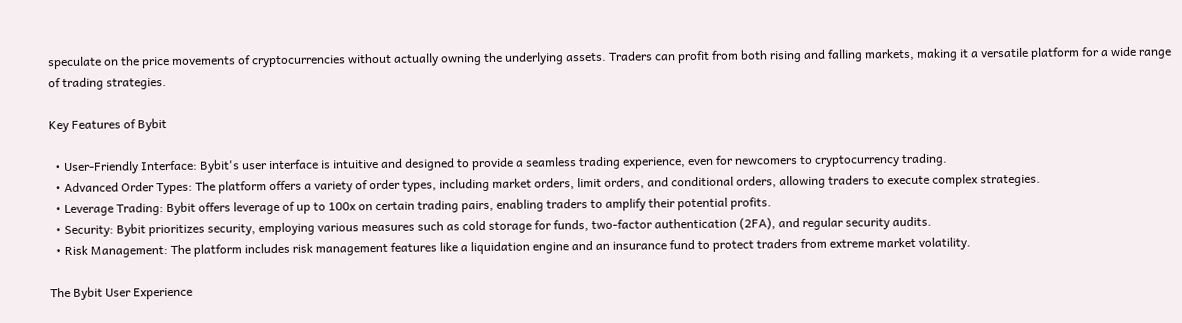speculate on the price movements of cryptocurrencies without actually owning the underlying assets. Traders can profit from both rising and falling markets, making it a versatile platform for a wide range of trading strategies.

Key Features of Bybit

  • User-Friendly Interface: Bybit's user interface is intuitive and designed to provide a seamless trading experience, even for newcomers to cryptocurrency trading.
  • Advanced Order Types: The platform offers a variety of order types, including market orders, limit orders, and conditional orders, allowing traders to execute complex strategies.
  • Leverage Trading: Bybit offers leverage of up to 100x on certain trading pairs, enabling traders to amplify their potential profits.
  • Security: Bybit prioritizes security, employing various measures such as cold storage for funds, two-factor authentication (2FA), and regular security audits.
  • Risk Management: The platform includes risk management features like a liquidation engine and an insurance fund to protect traders from extreme market volatility.

The Bybit User Experience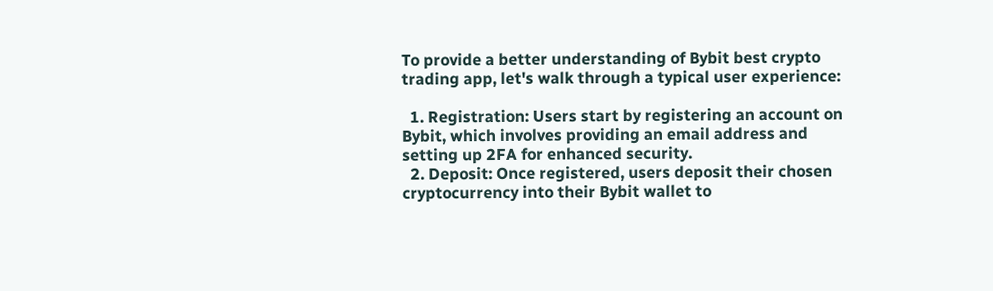To provide a better understanding of Bybit best crypto trading app, let's walk through a typical user experience:

  1. Registration: Users start by registering an account on Bybit, which involves providing an email address and setting up 2FA for enhanced security.
  2. Deposit: Once registered, users deposit their chosen cryptocurrency into their Bybit wallet to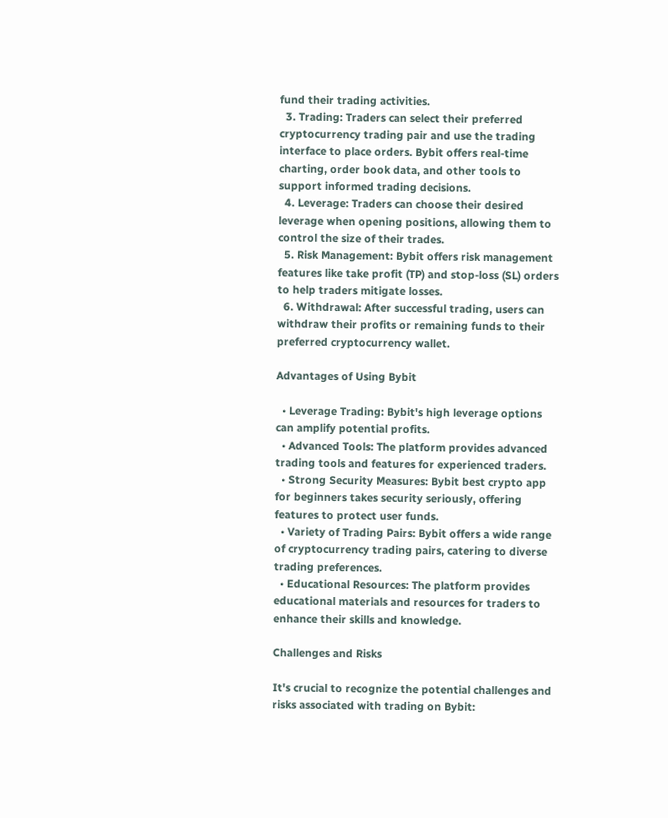fund their trading activities.
  3. Trading: Traders can select their preferred cryptocurrency trading pair and use the trading interface to place orders. Bybit offers real-time charting, order book data, and other tools to support informed trading decisions.
  4. Leverage: Traders can choose their desired leverage when opening positions, allowing them to control the size of their trades.
  5. Risk Management: Bybit offers risk management features like take profit (TP) and stop-loss (SL) orders to help traders mitigate losses.
  6. Withdrawal: After successful trading, users can withdraw their profits or remaining funds to their preferred cryptocurrency wallet.

Advantages of Using Bybit

  • Leverage Trading: Bybit's high leverage options can amplify potential profits.
  • Advanced Tools: The platform provides advanced trading tools and features for experienced traders.
  • Strong Security Measures: Bybit best crypto app for beginners takes security seriously, offering features to protect user funds.
  • Variety of Trading Pairs: Bybit offers a wide range of cryptocurrency trading pairs, catering to diverse trading preferences.
  • Educational Resources: The platform provides educational materials and resources for traders to enhance their skills and knowledge.

Challenges and Risks

It's crucial to recognize the potential challenges and risks associated with trading on Bybit: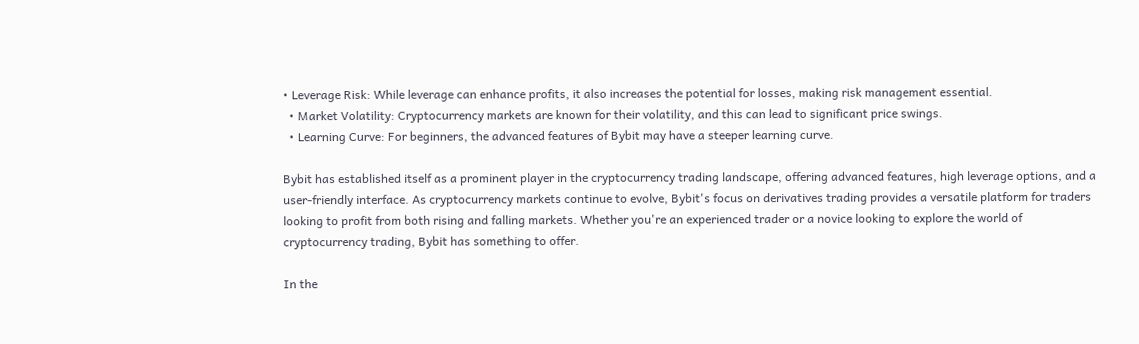• Leverage Risk: While leverage can enhance profits, it also increases the potential for losses, making risk management essential.
  • Market Volatility: Cryptocurrency markets are known for their volatility, and this can lead to significant price swings.
  • Learning Curve: For beginners, the advanced features of Bybit may have a steeper learning curve.

Bybit has established itself as a prominent player in the cryptocurrency trading landscape, offering advanced features, high leverage options, and a user-friendly interface. As cryptocurrency markets continue to evolve, Bybit's focus on derivatives trading provides a versatile platform for traders looking to profit from both rising and falling markets. Whether you're an experienced trader or a novice looking to explore the world of cryptocurrency trading, Bybit has something to offer.

In the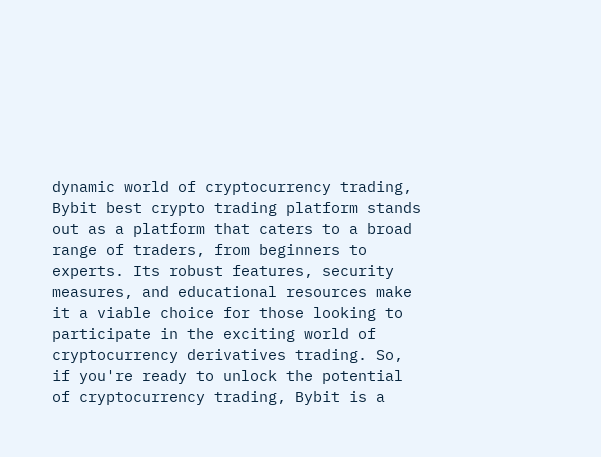dynamic world of cryptocurrency trading, Bybit best crypto trading platform stands out as a platform that caters to a broad range of traders, from beginners to experts. Its robust features, security measures, and educational resources make it a viable choice for those looking to participate in the exciting world of cryptocurrency derivatives trading. So, if you're ready to unlock the potential of cryptocurrency trading, Bybit is a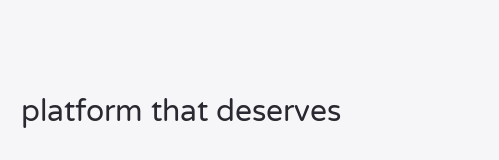platform that deserves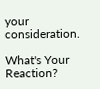your consideration.

What's Your Reaction?